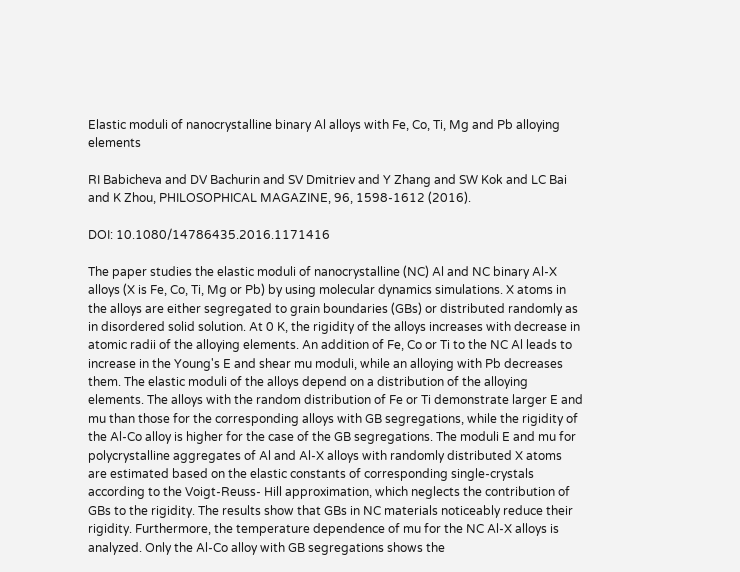Elastic moduli of nanocrystalline binary Al alloys with Fe, Co, Ti, Mg and Pb alloying elements

RI Babicheva and DV Bachurin and SV Dmitriev and Y Zhang and SW Kok and LC Bai and K Zhou, PHILOSOPHICAL MAGAZINE, 96, 1598-1612 (2016).

DOI: 10.1080/14786435.2016.1171416

The paper studies the elastic moduli of nanocrystalline (NC) Al and NC binary Al-X alloys (X is Fe, Co, Ti, Mg or Pb) by using molecular dynamics simulations. X atoms in the alloys are either segregated to grain boundaries (GBs) or distributed randomly as in disordered solid solution. At 0 K, the rigidity of the alloys increases with decrease in atomic radii of the alloying elements. An addition of Fe, Co or Ti to the NC Al leads to increase in the Young's E and shear mu moduli, while an alloying with Pb decreases them. The elastic moduli of the alloys depend on a distribution of the alloying elements. The alloys with the random distribution of Fe or Ti demonstrate larger E and mu than those for the corresponding alloys with GB segregations, while the rigidity of the Al-Co alloy is higher for the case of the GB segregations. The moduli E and mu for polycrystalline aggregates of Al and Al-X alloys with randomly distributed X atoms are estimated based on the elastic constants of corresponding single-crystals according to the Voigt-Reuss- Hill approximation, which neglects the contribution of GBs to the rigidity. The results show that GBs in NC materials noticeably reduce their rigidity. Furthermore, the temperature dependence of mu for the NC Al-X alloys is analyzed. Only the Al-Co alloy with GB segregations shows the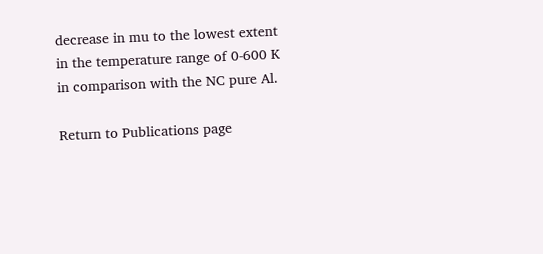decrease in mu to the lowest extent in the temperature range of 0-600 K in comparison with the NC pure Al.

Return to Publications page